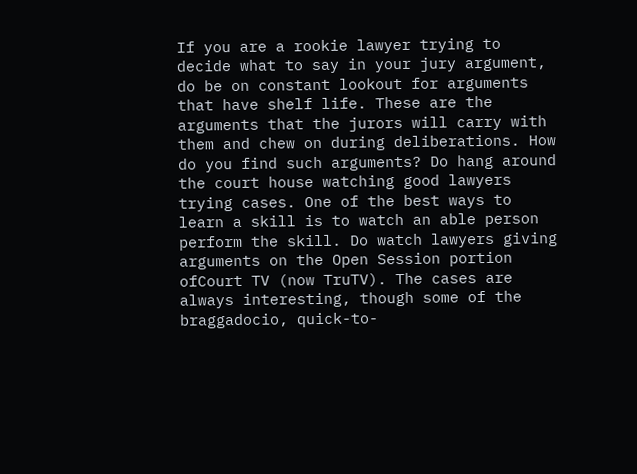If you are a rookie lawyer trying to decide what to say in your jury argument, do be on constant lookout for arguments that have shelf life. These are the arguments that the jurors will carry with them and chew on during deliberations. How do you find such arguments? Do hang around the court house watching good lawyers trying cases. One of the best ways to learn a skill is to watch an able person perform the skill. Do watch lawyers giving arguments on the Open Session portion ofCourt TV (now TruTV). The cases are always interesting, though some of the braggadocio, quick-to-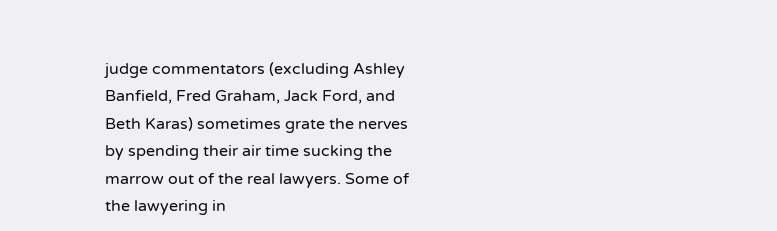judge commentators (excluding Ashley Banfield, Fred Graham, Jack Ford, and Beth Karas) sometimes grate the nerves by spending their air time sucking the marrow out of the real lawyers. Some of the lawyering in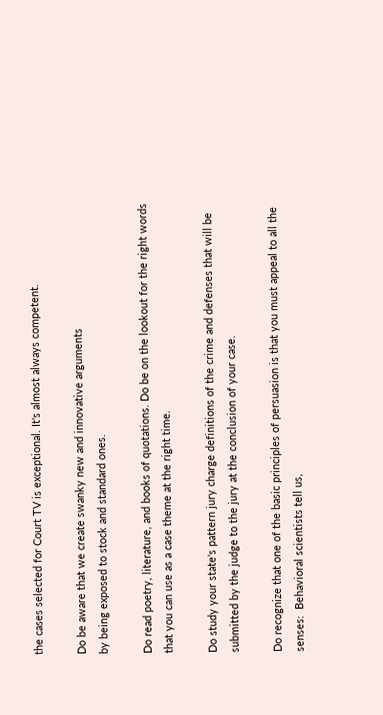the cases selected for Court TV is exceptional. It's almost always competent.

Do be aware that we create swanky new and innovative arguments
by being exposed to stock and standard ones.

Do read poetry, literature, and books of quotations. Do be on the lookout for the right words that you can use as a case theme at the right time.

Do study your state's pattern jury charge definitions of the crime and defenses that will be submitted by the judge to the jury at the conclusion of your case.

Do recognize that one of the basic principles of persuasion is that you must appeal to all the senses:  Behavioral scientists tell us,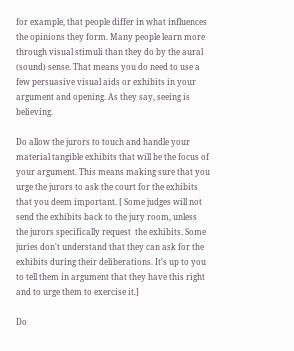for example, that people differ in what influences the opinions they form. Many people learn more through visual stimuli than they do by the aural (sound) sense. That means you do need to use a few persuasive visual aids or exhibits in your argument and opening. As they say, seeing is believing.

Do allow the jurors to touch and handle your material tangible exhibits that will be the focus of your argument. This means making sure that you urge the jurors to ask the court for the exhibits that you deem important. [ Some judges will not  send the exhibits back to the jury room, unless the jurors specifically request  the exhibits. Some juries don't understand that they can ask for the exhibits during their deliberations. It's up to you to tell them in argument that they have this right and to urge them to exercise it.]

Do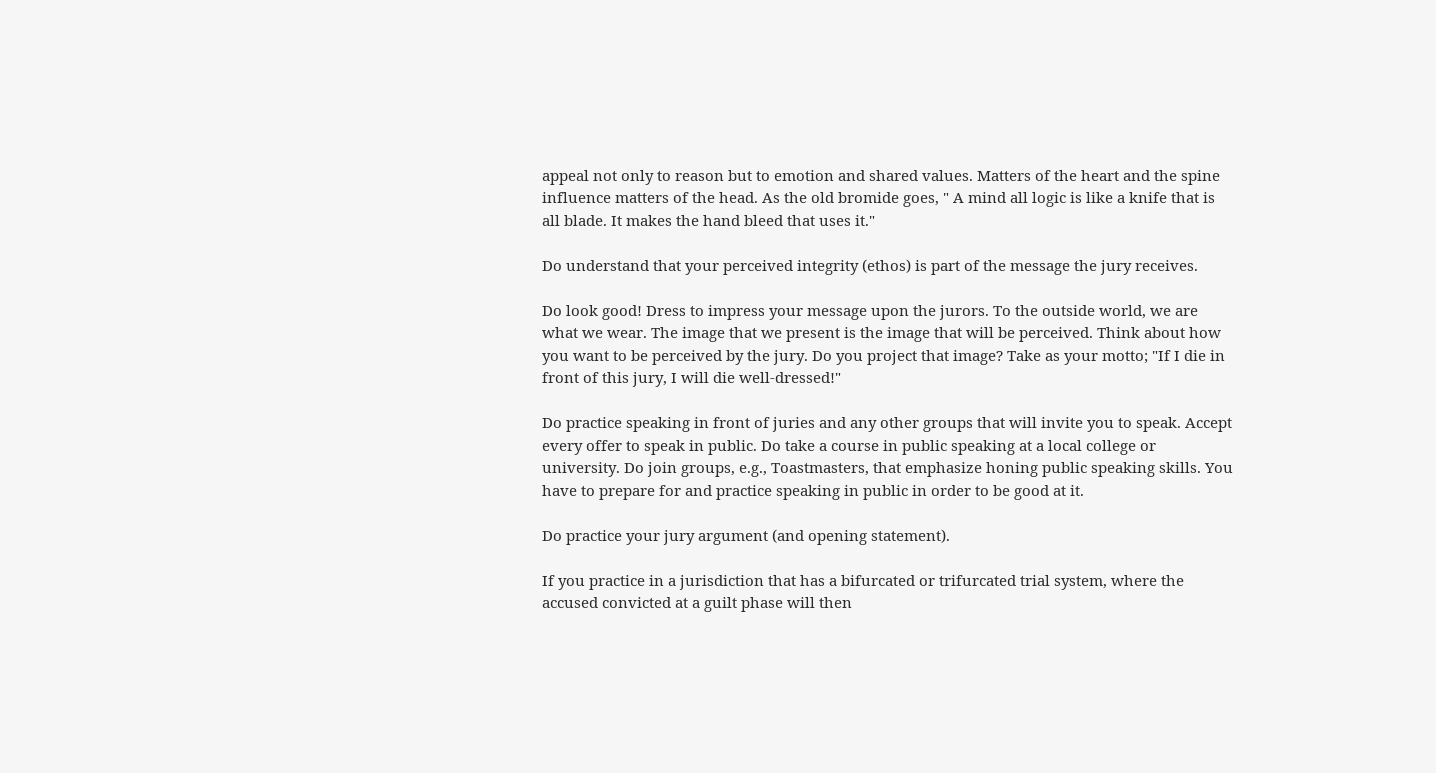appeal not only to reason but to emotion and shared values. Matters of the heart and the spine influence matters of the head. As the old bromide goes, " A mind all logic is like a knife that is all blade. It makes the hand bleed that uses it."

Do understand that your perceived integrity (ethos) is part of the message the jury receives.

Do look good! Dress to impress your message upon the jurors. To the outside world, we are what we wear. The image that we present is the image that will be perceived. Think about how you want to be perceived by the jury. Do you project that image? Take as your motto; "If I die in front of this jury, I will die well-dressed!"

Do practice speaking in front of juries and any other groups that will invite you to speak. Accept every offer to speak in public. Do take a course in public speaking at a local college or university. Do join groups, e.g., Toastmasters, that emphasize honing public speaking skills. You have to prepare for and practice speaking in public in order to be good at it.

Do practice your jury argument (and opening statement).

If you practice in a jurisdiction that has a bifurcated or trifurcated trial system, where the accused convicted at a guilt phase will then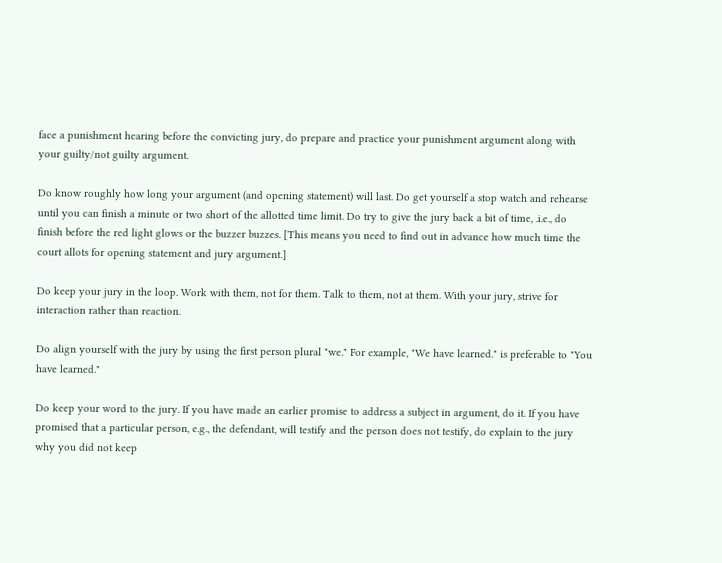face a punishment hearing before the convicting jury, do prepare and practice your punishment argument along with your guilty/not guilty argument.

Do know roughly how long your argument (and opening statement) will last. Do get yourself a stop watch and rehearse until you can finish a minute or two short of the allotted time limit. Do try to give the jury back a bit of time, .i.e., do finish before the red light glows or the buzzer buzzes. [This means you need to find out in advance how much time the court allots for opening statement and jury argument.]

Do keep your jury in the loop. Work with them, not for them. Talk to them, not at them. With your jury, strive for interaction rather than reaction.

Do align yourself with the jury by using the first person plural "we." For example, "We have learned." is preferable to "You have learned."

Do keep your word to the jury. If you have made an earlier promise to address a subject in argument, do it. If you have promised that a particular person, e.g., the defendant, will testify and the person does not testify, do explain to the jury why you did not keep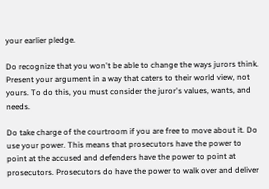your earlier pledge.

Do recognize that you won't be able to change the ways jurors think. Present your argument in a way that caters to their world view, not yours. To do this, you must consider the juror's values, wants, and needs.

Do take charge of the courtroom if you are free to move about it. Do use your power. This means that prosecutors have the power to point at the accused and defenders have the power to point at prosecutors. Prosecutors do have the power to walk over and deliver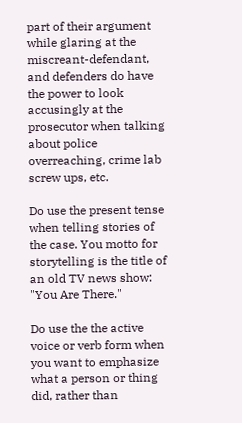part of their argument while glaring at the miscreant-defendant, and defenders do have the power to look accusingly at the prosecutor when talking about police overreaching, crime lab screw ups, etc.

Do use the present tense when telling stories of the case. You motto for storytelling is the title of an old TV news show: "You Are There."

Do use the the active voice or verb form when you want to emphasize what a person or thing did, rather than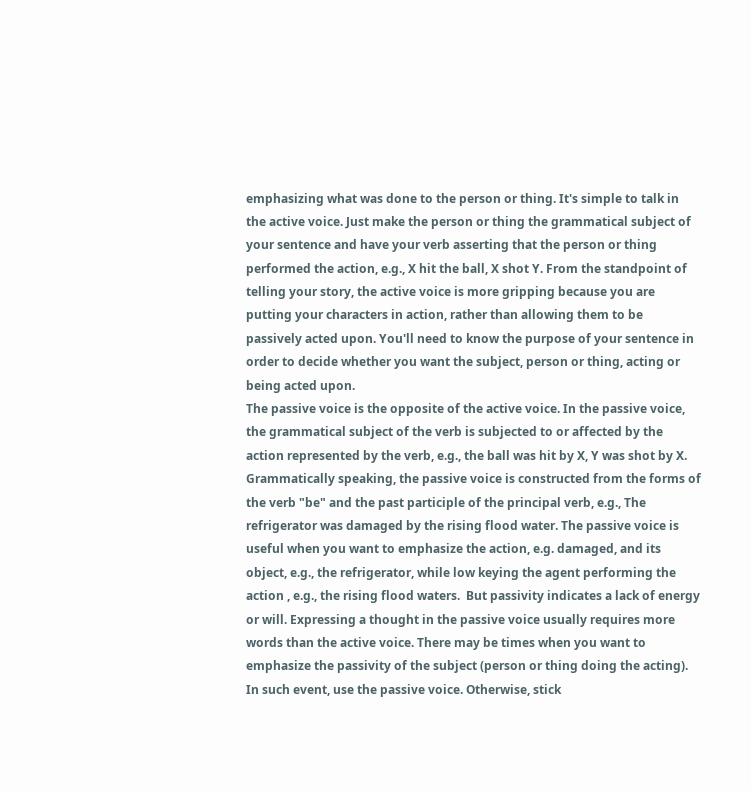emphasizing what was done to the person or thing. It's simple to talk in the active voice. Just make the person or thing the grammatical subject of your sentence and have your verb asserting that the person or thing performed the action, e.g., X hit the ball, X shot Y. From the standpoint of telling your story, the active voice is more gripping because you are putting your characters in action, rather than allowing them to be passively acted upon. You'll need to know the purpose of your sentence in order to decide whether you want the subject, person or thing, acting or being acted upon.
The passive voice is the opposite of the active voice. In the passive voice, the grammatical subject of the verb is subjected to or affected by the action represented by the verb, e.g., the ball was hit by X, Y was shot by X. Grammatically speaking, the passive voice is constructed from the forms of the verb "be" and the past participle of the principal verb, e.g., The refrigerator was damaged by the rising flood water. The passive voice is useful when you want to emphasize the action, e.g. damaged, and its object, e.g., the refrigerator, while low keying the agent performing the action , e.g., the rising flood waters.  But passivity indicates a lack of energy or will. Expressing a thought in the passive voice usually requires more words than the active voice. There may be times when you want to emphasize the passivity of the subject (person or thing doing the acting). In such event, use the passive voice. Otherwise, stick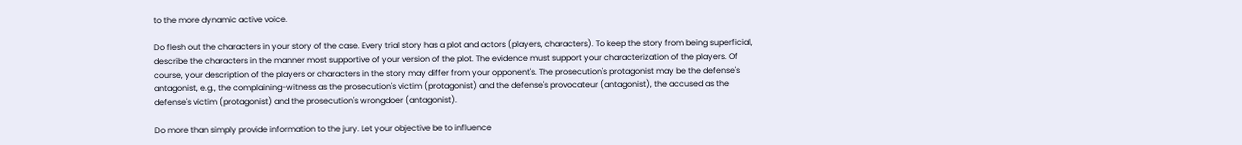to the more dynamic active voice.

Do flesh out the characters in your story of the case. Every trial story has a plot and actors (players, characters). To keep the story from being superficial, describe the characters in the manner most supportive of your version of the plot. The evidence must support your characterization of the players. Of course, your description of the players or characters in the story may differ from your opponent's. The prosecution's protagonist may be the defense's antagonist, e.g., the complaining-witness as the prosecution's victim (protagonist) and the defense's provocateur (antagonist), the accused as the defense's victim (protagonist) and the prosecution's wrongdoer (antagonist).

Do more than simply provide information to the jury. Let your objective be to influence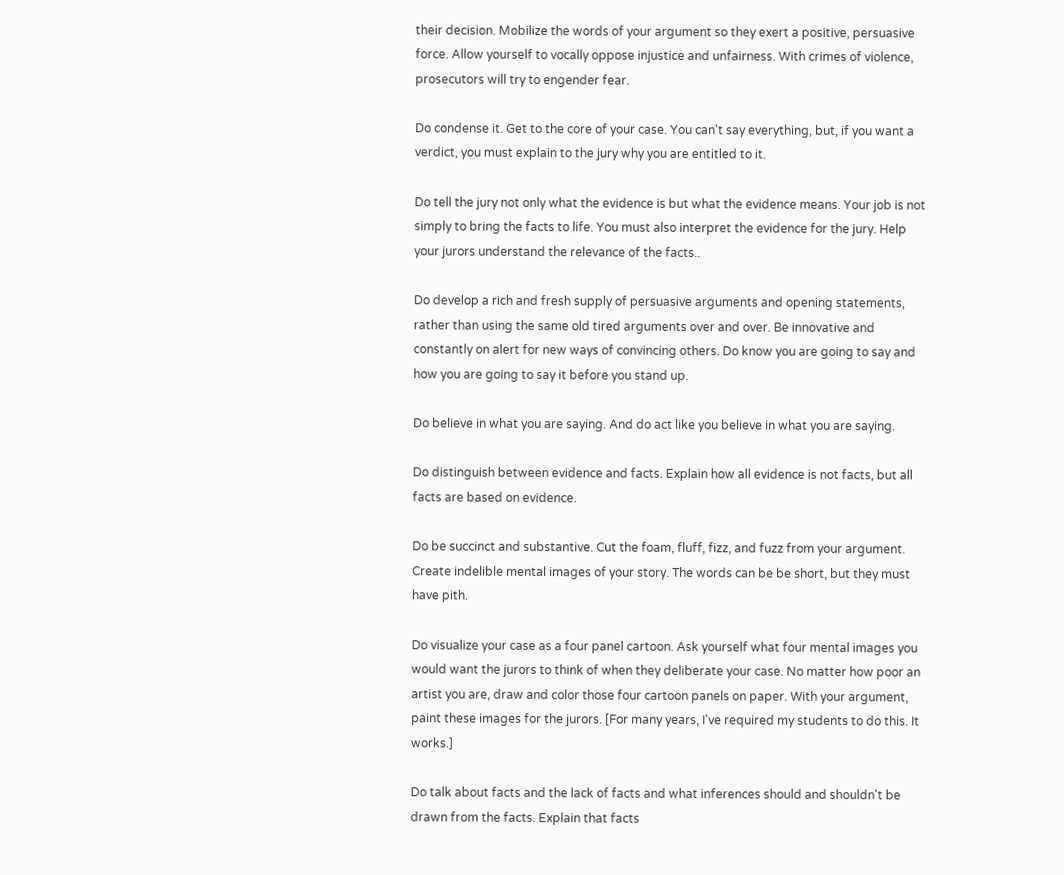their decision. Mobilize the words of your argument so they exert a positive, persuasive force. Allow yourself to vocally oppose injustice and unfairness. With crimes of violence, prosecutors will try to engender fear.

Do condense it. Get to the core of your case. You can't say everything, but, if you want a verdict, you must explain to the jury why you are entitled to it.

Do tell the jury not only what the evidence is but what the evidence means. Your job is not simply to bring the facts to life. You must also interpret the evidence for the jury. Help your jurors understand the relevance of the facts..

Do develop a rich and fresh supply of persuasive arguments and opening statements, rather than using the same old tired arguments over and over. Be innovative and constantly on alert for new ways of convincing others. Do know you are going to say and how you are going to say it before you stand up.

Do believe in what you are saying. And do act like you believe in what you are saying.

Do distinguish between evidence and facts. Explain how all evidence is not facts, but all facts are based on evidence.

Do be succinct and substantive. Cut the foam, fluff, fizz, and fuzz from your argument. Create indelible mental images of your story. The words can be be short, but they must have pith.

Do visualize your case as a four panel cartoon. Ask yourself what four mental images you would want the jurors to think of when they deliberate your case. No matter how poor an artist you are, draw and color those four cartoon panels on paper. With your argument, paint these images for the jurors. [For many years, I've required my students to do this. It works.]

Do talk about facts and the lack of facts and what inferences should and shouldn't be drawn from the facts. Explain that facts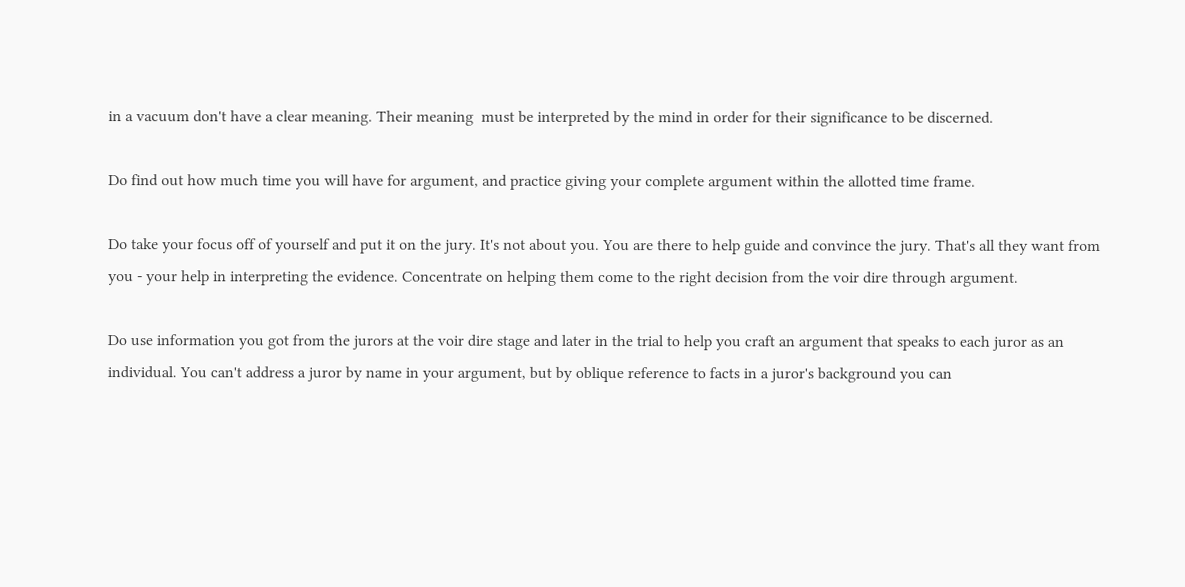in a vacuum don't have a clear meaning. Their meaning  must be interpreted by the mind in order for their significance to be discerned.

Do find out how much time you will have for argument, and practice giving your complete argument within the allotted time frame.

Do take your focus off of yourself and put it on the jury. It's not about you. You are there to help guide and convince the jury. That's all they want from you - your help in interpreting the evidence. Concentrate on helping them come to the right decision from the voir dire through argument.

Do use information you got from the jurors at the voir dire stage and later in the trial to help you craft an argument that speaks to each juror as an individual. You can't address a juror by name in your argument, but by oblique reference to facts in a juror's background you can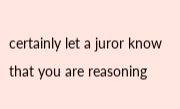certainly let a juror know that you are reasoning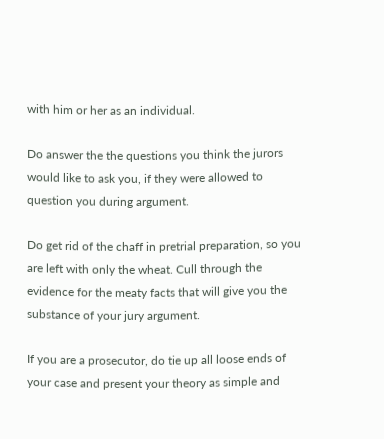with him or her as an individual.

Do answer the the questions you think the jurors would like to ask you, if they were allowed to question you during argument.

Do get rid of the chaff in pretrial preparation, so you are left with only the wheat. Cull through the evidence for the meaty facts that will give you the substance of your jury argument.

If you are a prosecutor, do tie up all loose ends of your case and present your theory as simple and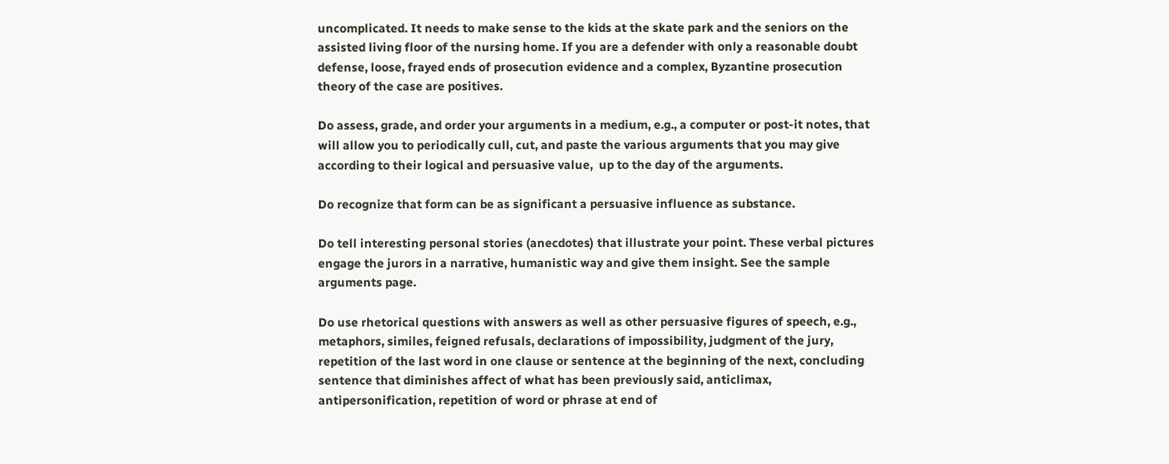uncomplicated. It needs to make sense to the kids at the skate park and the seniors on the assisted living floor of the nursing home. If you are a defender with only a reasonable doubt defense, loose, frayed ends of prosecution evidence and a complex, Byzantine prosecution theory of the case are positives.

Do assess, grade, and order your arguments in a medium, e.g., a computer or post-it notes, that will allow you to periodically cull, cut, and paste the various arguments that you may give according to their logical and persuasive value,  up to the day of the arguments.

Do recognize that form can be as significant a persuasive influence as substance.

Do tell interesting personal stories (anecdotes) that illustrate your point. These verbal pictures engage the jurors in a narrative, humanistic way and give them insight. See the sample arguments page.

Do use rhetorical questions with answers as well as other persuasive figures of speech, e.g., metaphors, similes, feigned refusals, declarations of impossibility, judgment of the jury, repetition of the last word in one clause or sentence at the beginning of the next, concluding sentence that diminishes affect of what has been previously said, anticlimax, antipersonification, repetition of word or phrase at end of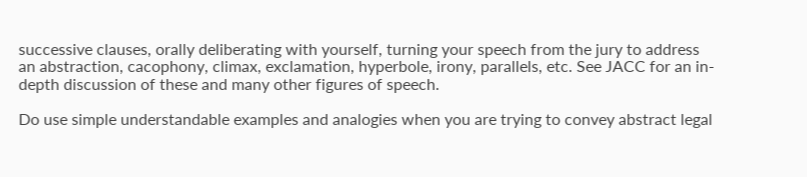successive clauses, orally deliberating with yourself, turning your speech from the jury to address an abstraction, cacophony, climax, exclamation, hyperbole, irony, parallels, etc. See JACC for an in-depth discussion of these and many other figures of speech.

Do use simple understandable examples and analogies when you are trying to convey abstract legal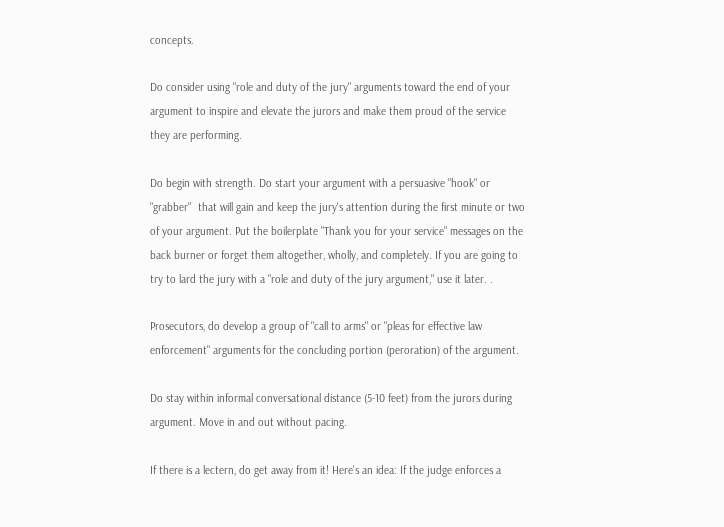concepts.

Do consider using "role and duty of the jury" arguments toward the end of your argument to inspire and elevate the jurors and make them proud of the service they are performing.

Do begin with strength. Do start your argument with a persuasive "hook" or "grabber''  that will gain and keep the jury's attention during the first minute or two of your argument. Put the boilerplate "Thank you for your service" messages on the back burner or forget them altogether, wholly, and completely. If you are going to try to lard the jury with a "role and duty of the jury argument," use it later. .

Prosecutors, do develop a group of "call to arms" or "pleas for effective law enforcement" arguments for the concluding portion (peroration) of the argument.

Do stay within informal conversational distance (5-10 feet) from the jurors during argument. Move in and out without pacing.

If there is a lectern, do get away from it! Here's an idea: If the judge enforces a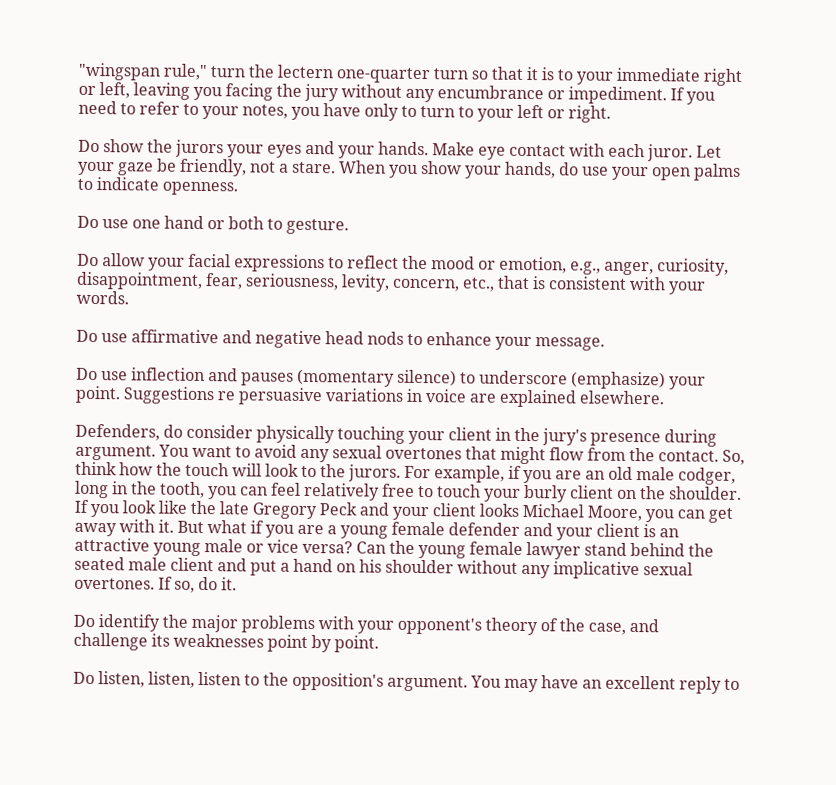"wingspan rule," turn the lectern one-quarter turn so that it is to your immediate right or left, leaving you facing the jury without any encumbrance or impediment. If you need to refer to your notes, you have only to turn to your left or right.

Do show the jurors your eyes and your hands. Make eye contact with each juror. Let your gaze be friendly, not a stare. When you show your hands, do use your open palms to indicate openness.

Do use one hand or both to gesture.

Do allow your facial expressions to reflect the mood or emotion, e.g., anger, curiosity, disappointment, fear, seriousness, levity, concern, etc., that is consistent with your words.

Do use affirmative and negative head nods to enhance your message.

Do use inflection and pauses (momentary silence) to underscore (emphasize) your point. Suggestions re persuasive variations in voice are explained elsewhere.

Defenders, do consider physically touching your client in the jury's presence during argument. You want to avoid any sexual overtones that might flow from the contact. So, think how the touch will look to the jurors. For example, if you are an old male codger, long in the tooth, you can feel relatively free to touch your burly client on the shoulder. If you look like the late Gregory Peck and your client looks Michael Moore, you can get away with it. But what if you are a young female defender and your client is an attractive young male or vice versa? Can the young female lawyer stand behind the seated male client and put a hand on his shoulder without any implicative sexual overtones. If so, do it.

Do identify the major problems with your opponent's theory of the case, and
challenge its weaknesses point by point.

Do listen, listen, listen to the opposition's argument. You may have an excellent reply to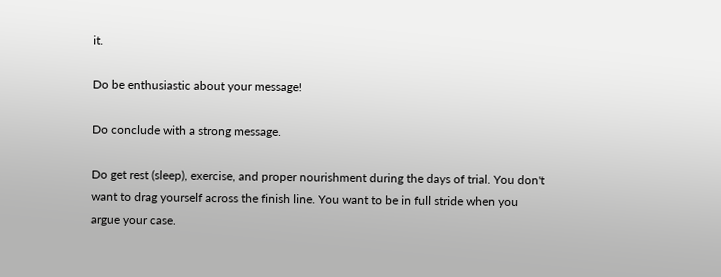it.

Do be enthusiastic about your message!

Do conclude with a strong message.

Do get rest (sleep), exercise, and proper nourishment during the days of trial. You don't want to drag yourself across the finish line. You want to be in full stride when you argue your case.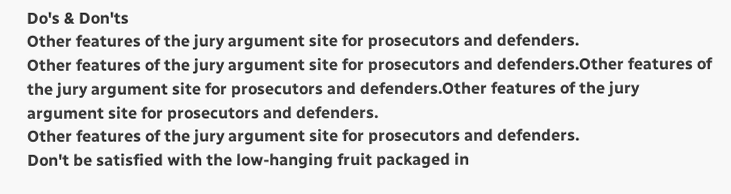Do's & Don'ts
Other features of the jury argument site for prosecutors and defenders.
Other features of the jury argument site for prosecutors and defenders.Other features of the jury argument site for prosecutors and defenders.Other features of the jury argument site for prosecutors and defenders.
Other features of the jury argument site for prosecutors and defenders.
Don't be satisfied with the low-hanging fruit packaged in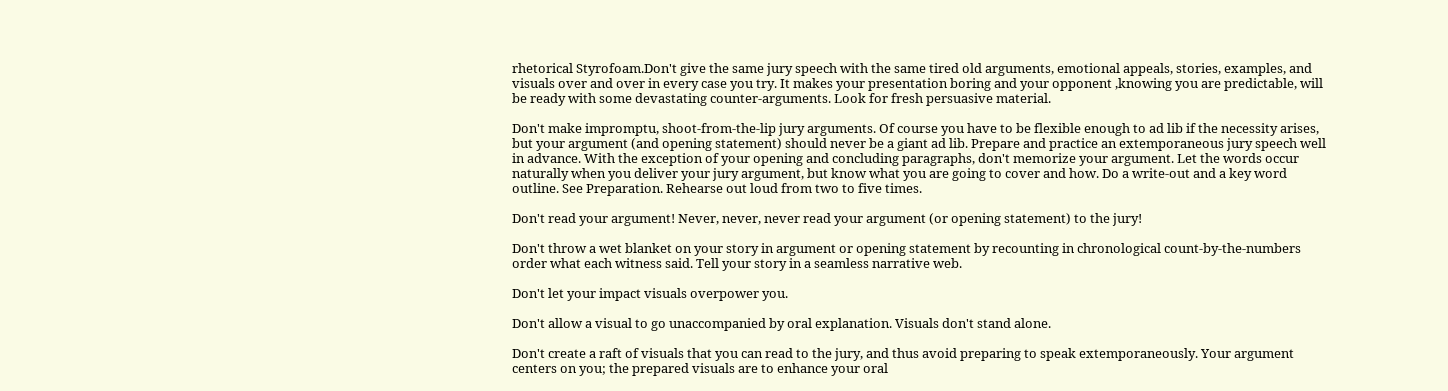rhetorical Styrofoam.Don't give the same jury speech with the same tired old arguments, emotional appeals, stories, examples, and visuals over and over in every case you try. It makes your presentation boring and your opponent ,knowing you are predictable, will be ready with some devastating counter-arguments. Look for fresh persuasive material.

Don't make impromptu, shoot-from-the-lip jury arguments. Of course you have to be flexible enough to ad lib if the necessity arises, but your argument (and opening statement) should never be a giant ad lib. Prepare and practice an extemporaneous jury speech well in advance. With the exception of your opening and concluding paragraphs, don't memorize your argument. Let the words occur naturally when you deliver your jury argument, but know what you are going to cover and how. Do a write-out and a key word outline. See Preparation. Rehearse out loud from two to five times.

Don't read your argument! Never, never, never read your argument (or opening statement) to the jury!

Don't throw a wet blanket on your story in argument or opening statement by recounting in chronological count-by-the-numbers order what each witness said. Tell your story in a seamless narrative web.

Don't let your impact visuals overpower you.

Don't allow a visual to go unaccompanied by oral explanation. Visuals don't stand alone.

Don't create a raft of visuals that you can read to the jury, and thus avoid preparing to speak extemporaneously. Your argument centers on you; the prepared visuals are to enhance your oral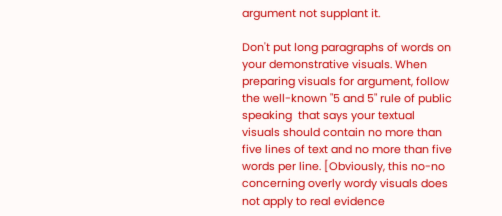argument not supplant it.

Don't put long paragraphs of words on your demonstrative visuals. When preparing visuals for argument, follow the well-known "5 and 5" rule of public speaking  that says your textual visuals should contain no more than five lines of text and no more than five words per line. [Obviously, this no-no concerning overly wordy visuals does not apply to real evidence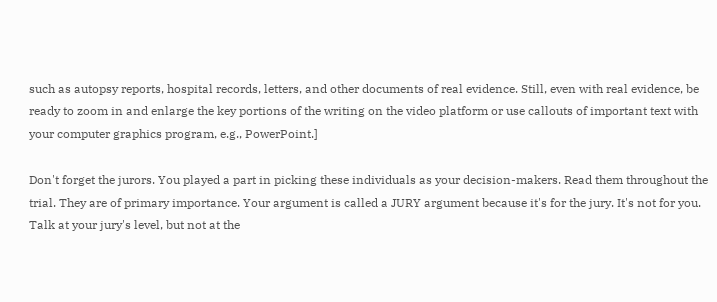such as autopsy reports, hospital records, letters, and other documents of real evidence. Still, even with real evidence, be ready to zoom in and enlarge the key portions of the writing on the video platform or use callouts of important text with your computer graphics program, e.g., PowerPoint.]

Don't forget the jurors. You played a part in picking these individuals as your decision-makers. Read them throughout the trial. They are of primary importance. Your argument is called a JURY argument because it's for the jury. It's not for you. Talk at your jury's level, but not at the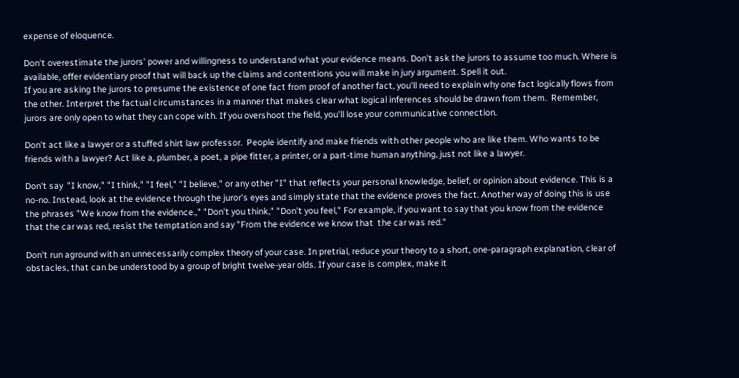expense of eloquence.

Don't overestimate the jurors' power and willingness to understand what your evidence means. Don't ask the jurors to assume too much. Where is available, offer evidentiary proof that will back up the claims and contentions you will make in jury argument. Spell it out.
If you are asking the jurors to presume the existence of one fact from proof of another fact, you'll need to explain why one fact logically flows from the other. Interpret the factual circumstances in a manner that makes clear what logical inferences should be drawn from them.  Remember, jurors are only open to what they can cope with. If you overshoot the field, you'll lose your communicative connection.

Don't act like a lawyer or a stuffed shirt law professor.  People identify and make friends with other people who are like them. Who wants to be friends with a lawyer? Act like a, plumber, a poet, a pipe fitter, a printer, or a part-time human anything, just not like a lawyer.

Don't say  "I know," "I think," "I feel," "I believe," or any other "I" that reflects your personal knowledge, belief, or opinion about evidence. This is a no-no. Instead, look at the evidence through the juror's eyes and simply state that the evidence proves the fact. Another way of doing this is use the phrases "We know from the evidence.," "Don't you think," "Don't you feel," For example, if you want to say that you know from the evidence that the car was red, resist the temptation and say "From the evidence we know that  the car was red."

Don't run aground with an unnecessarily complex theory of your case. In pretrial, reduce your theory to a short, one-paragraph explanation, clear of obstacles, that can be understood by a group of bright twelve-year olds. If your case is complex, make it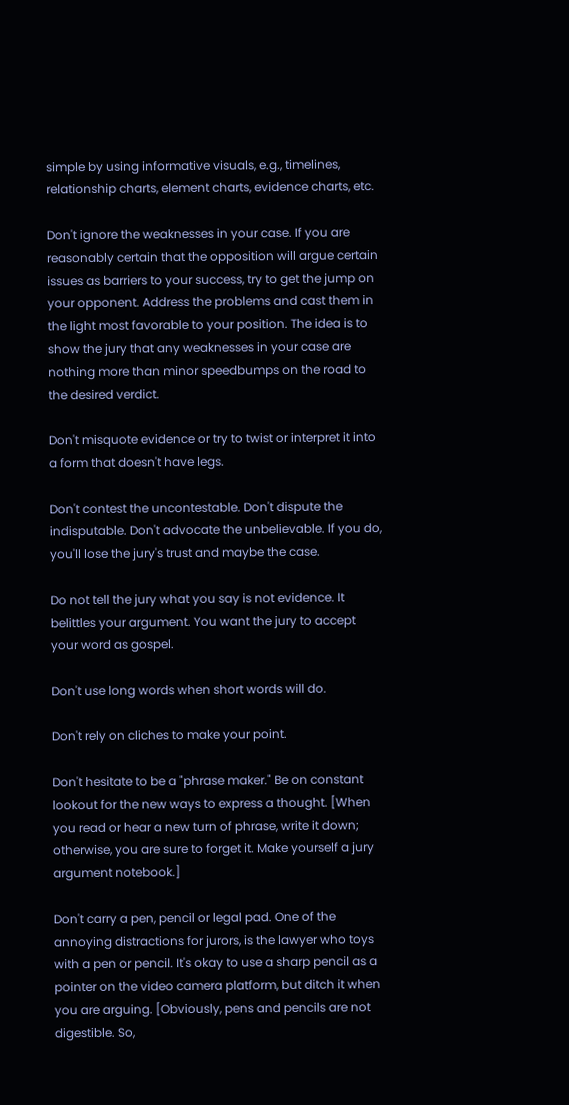simple by using informative visuals, e.g., timelines, relationship charts, element charts, evidence charts, etc.

Don't ignore the weaknesses in your case. If you are reasonably certain that the opposition will argue certain issues as barriers to your success, try to get the jump on your opponent. Address the problems and cast them in the light most favorable to your position. The idea is to show the jury that any weaknesses in your case are nothing more than minor speedbumps on the road to the desired verdict.

Don't misquote evidence or try to twist or interpret it into a form that doesn't have legs.

Don't contest the uncontestable. Don't dispute the indisputable. Don't advocate the unbelievable. If you do, you'll lose the jury's trust and maybe the case.

Do not tell the jury what you say is not evidence. It belittles your argument. You want the jury to accept your word as gospel.

Don't use long words when short words will do.

Don't rely on cliches to make your point.

Don't hesitate to be a "phrase maker." Be on constant lookout for the new ways to express a thought. [When you read or hear a new turn of phrase, write it down; otherwise, you are sure to forget it. Make yourself a jury argument notebook.]

Don't carry a pen, pencil or legal pad. One of the annoying distractions for jurors, is the lawyer who toys with a pen or pencil. It's okay to use a sharp pencil as a pointer on the video camera platform, but ditch it when you are arguing. [Obviously, pens and pencils are not digestible. So,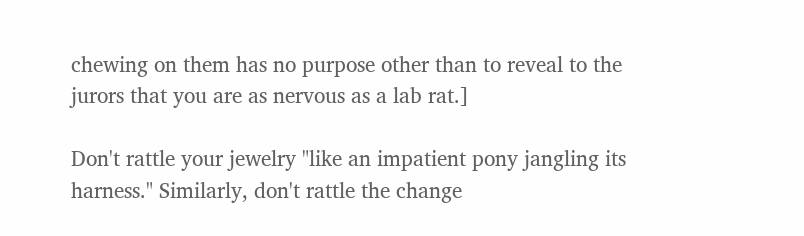chewing on them has no purpose other than to reveal to the jurors that you are as nervous as a lab rat.]

Don't rattle your jewelry "like an impatient pony jangling its harness." Similarly, don't rattle the change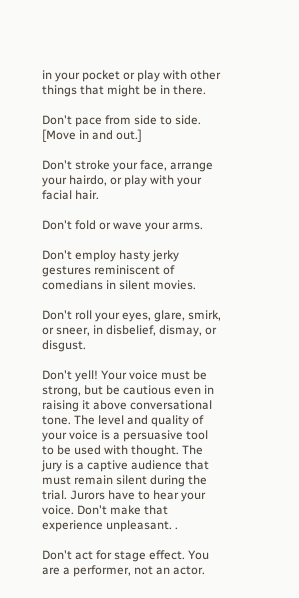in your pocket or play with other things that might be in there.

Don't pace from side to side. [Move in and out.]

Don't stroke your face, arrange your hairdo, or play with your facial hair.

Don't fold or wave your arms.

Don't employ hasty jerky gestures reminiscent of comedians in silent movies.

Don't roll your eyes, glare, smirk, or sneer, in disbelief, dismay, or disgust.

Don't yell! Your voice must be strong, but be cautious even in raising it above conversational tone. The level and quality of your voice is a persuasive tool to be used with thought. The jury is a captive audience that must remain silent during the trial. Jurors have to hear your voice. Don't make that experience unpleasant. .

Don't act for stage effect. You are a performer, not an actor.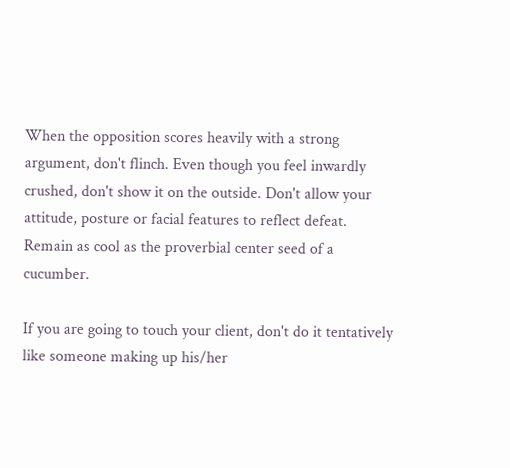When the opposition scores heavily with a strong argument, don't flinch. Even though you feel inwardly crushed, don't show it on the outside. Don't allow your attitude, posture or facial features to reflect defeat. Remain as cool as the proverbial center seed of a cucumber.

If you are going to touch your client, don't do it tentatively like someone making up his/her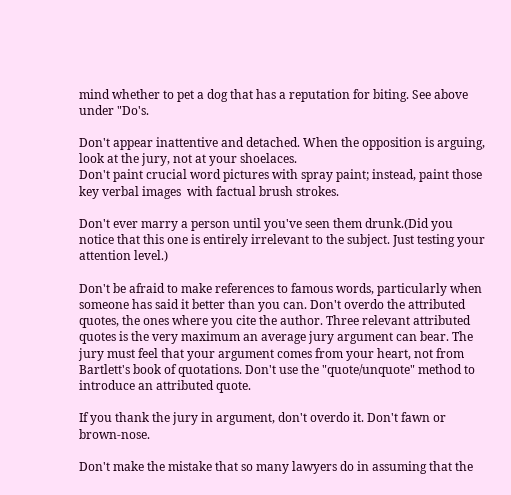mind whether to pet a dog that has a reputation for biting. See above under "Do's.

Don't appear inattentive and detached. When the opposition is arguing, look at the jury, not at your shoelaces.
Don't paint crucial word pictures with spray paint; instead, paint those key verbal images  with factual brush strokes.

Don't ever marry a person until you've seen them drunk.(Did you notice that this one is entirely irrelevant to the subject. Just testing your attention level.)

Don't be afraid to make references to famous words, particularly when someone has said it better than you can. Don't overdo the attributed quotes, the ones where you cite the author. Three relevant attributed quotes is the very maximum an average jury argument can bear. The jury must feel that your argument comes from your heart, not from Bartlett's book of quotations. Don't use the "quote/unquote" method to introduce an attributed quote.

If you thank the jury in argument, don't overdo it. Don't fawn or brown-nose.

Don't make the mistake that so many lawyers do in assuming that the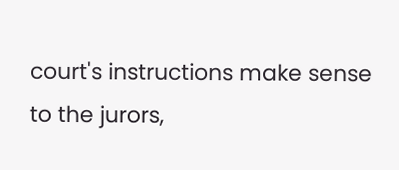court's instructions make sense to the jurors,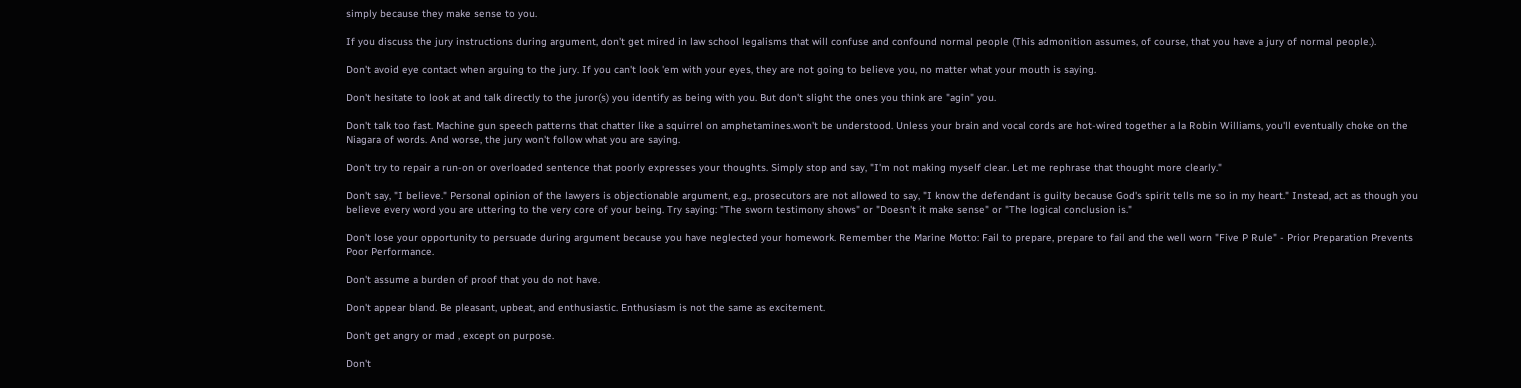simply because they make sense to you.

If you discuss the jury instructions during argument, don't get mired in law school legalisms that will confuse and confound normal people (This admonition assumes, of course, that you have a jury of normal people.).

Don't avoid eye contact when arguing to the jury. If you can't look 'em with your eyes, they are not going to believe you, no matter what your mouth is saying.

Don't hesitate to look at and talk directly to the juror(s) you identify as being with you. But don't slight the ones you think are "agin" you.

Don't talk too fast. Machine gun speech patterns that chatter like a squirrel on amphetamines.won't be understood. Unless your brain and vocal cords are hot-wired together a la Robin Williams, you'll eventually choke on the Niagara of words. And worse, the jury won't follow what you are saying.

Don't try to repair a run-on or overloaded sentence that poorly expresses your thoughts. Simply stop and say, "I'm not making myself clear. Let me rephrase that thought more clearly."

Don't say, "I believe." Personal opinion of the lawyers is objectionable argument, e.g., prosecutors are not allowed to say, "I know the defendant is guilty because God's spirit tells me so in my heart." Instead, act as though you believe every word you are uttering to the very core of your being. Try saying: "The sworn testimony shows" or "Doesn't it make sense" or "The logical conclusion is."

Don't lose your opportunity to persuade during argument because you have neglected your homework. Remember the Marine Motto: Fail to prepare, prepare to fail and the well worn "Five P Rule" - Prior Preparation Prevents Poor Performance.

Don't assume a burden of proof that you do not have.

Don't appear bland. Be pleasant, upbeat, and enthusiastic. Enthusiasm is not the same as excitement.

Don't get angry or mad , except on purpose.

Don't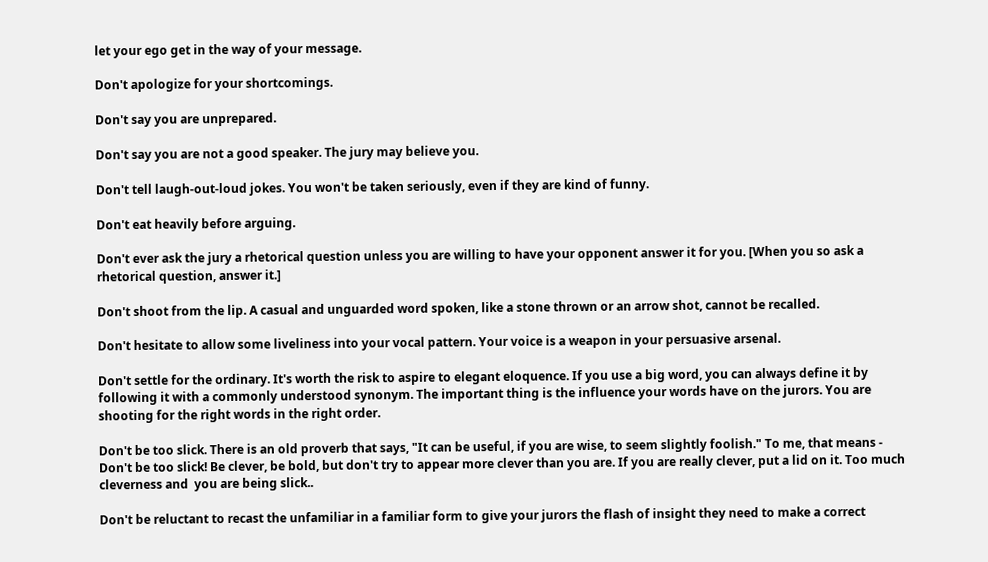let your ego get in the way of your message.

Don't apologize for your shortcomings.

Don't say you are unprepared.

Don't say you are not a good speaker. The jury may believe you.

Don't tell laugh-out-loud jokes. You won't be taken seriously, even if they are kind of funny.

Don't eat heavily before arguing.

Don't ever ask the jury a rhetorical question unless you are willing to have your opponent answer it for you. [When you so ask a rhetorical question, answer it.]

Don't shoot from the lip. A casual and unguarded word spoken, like a stone thrown or an arrow shot, cannot be recalled.

Don't hesitate to allow some liveliness into your vocal pattern. Your voice is a weapon in your persuasive arsenal.

Don't settle for the ordinary. It's worth the risk to aspire to elegant eloquence. If you use a big word, you can always define it by following it with a commonly understood synonym. The important thing is the influence your words have on the jurors. You are shooting for the right words in the right order.

Don't be too slick. There is an old proverb that says, "It can be useful, if you are wise, to seem slightly foolish." To me, that means - Don't be too slick! Be clever, be bold, but don't try to appear more clever than you are. If you are really clever, put a lid on it. Too much cleverness and  you are being slick..

Don't be reluctant to recast the unfamiliar in a familiar form to give your jurors the flash of insight they need to make a correct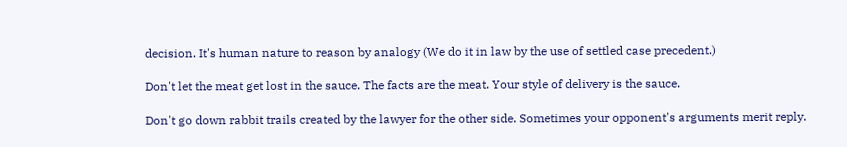decision. It's human nature to reason by analogy (We do it in law by the use of settled case precedent.)

Don't let the meat get lost in the sauce. The facts are the meat. Your style of delivery is the sauce.

Don't go down rabbit trails created by the lawyer for the other side. Sometimes your opponent's arguments merit reply.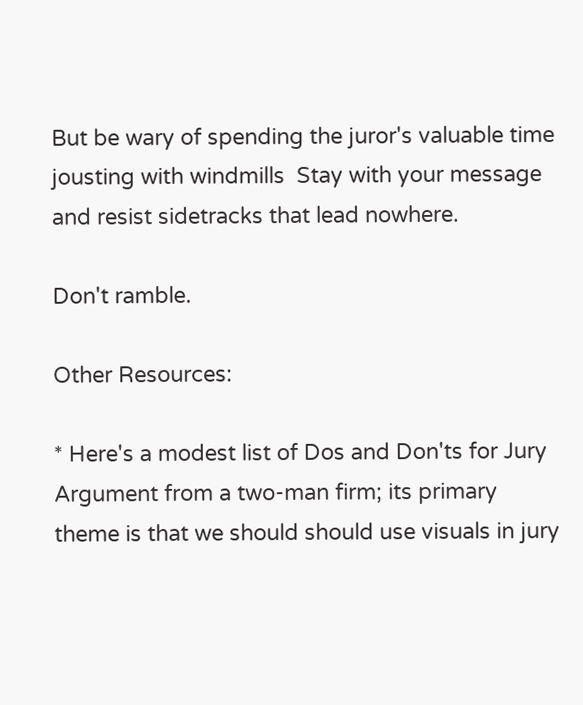But be wary of spending the juror's valuable time jousting with windmills  Stay with your message and resist sidetracks that lead nowhere.

Don't ramble.

Other Resources:

* Here's a modest list of Dos and Don'ts for Jury Argument from a two-man firm; its primary theme is that we should should use visuals in jury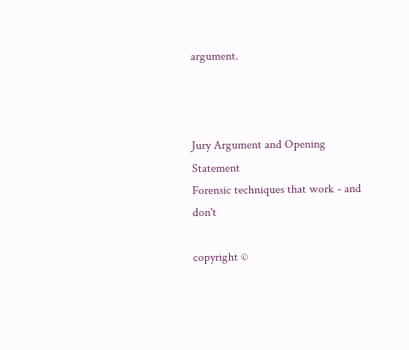argument.



Jury Argument and Opening Statement
Forensic techniques that work - and don't

copyright ©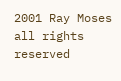2001 Ray Moses
all rights reserved